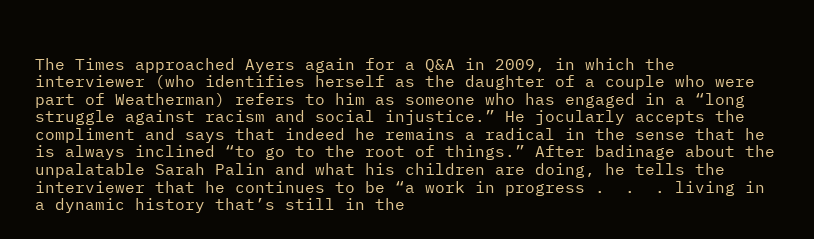The Times approached Ayers again for a Q&A in 2009, in which the interviewer (who identifies herself as the daughter of a couple who were part of Weatherman) refers to him as someone who has engaged in a “long struggle against racism and social injustice.” He jocularly accepts the compliment and says that indeed he remains a radical in the sense that he is always inclined “to go to the root of things.” After badinage about the unpalatable Sarah Palin and what his children are doing, he tells the interviewer that he continues to be “a work in progress .  .  . living in a dynamic history that’s still in the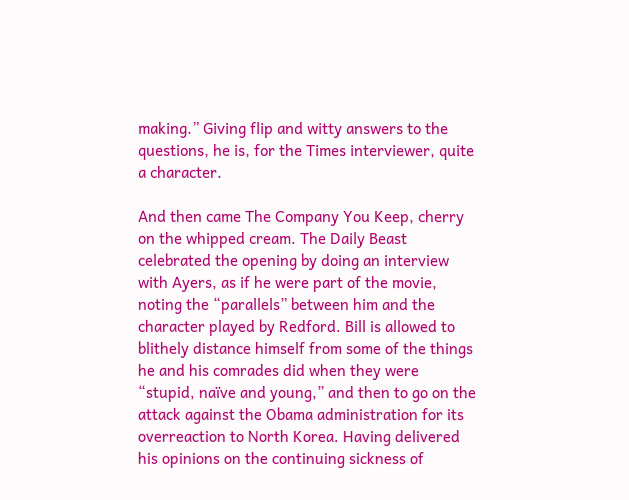making.” Giving flip and witty answers to the questions, he is, for the Times interviewer, quite a character.

And then came The Company You Keep, cherry on the whipped cream. The Daily Beast celebrated the opening by doing an interview with Ayers, as if he were part of the movie, noting the “parallels” between him and the character played by Redford. Bill is allowed to blithely distance himself from some of the things he and his comrades did when they were “stupid, naïve and young,” and then to go on the attack against the Obama administration for its overreaction to North Korea. Having delivered his opinions on the continuing sickness of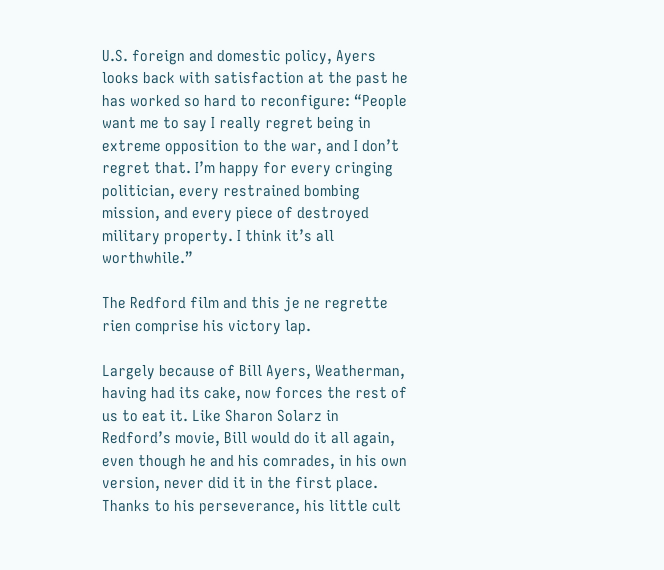U.S. foreign and domestic policy, Ayers looks back with satisfaction at the past he has worked so hard to reconfigure: “People want me to say I really regret being in extreme opposition to the war, and I don’t regret that. I’m happy for every cringing politician, every restrained bombing mission, and every piece of destroyed military property. I think it’s all worthwhile.”

The Redford film and this je ne regrette rien comprise his victory lap.

Largely because of Bill Ayers, Weatherman, having had its cake, now forces the rest of us to eat it. Like Sharon Solarz in Redford’s movie, Bill would do it all again, even though he and his comrades, in his own version, never did it in the first place. Thanks to his perseverance, his little cult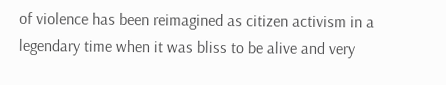of violence has been reimagined as citizen activism in a legendary time when it was bliss to be alive and very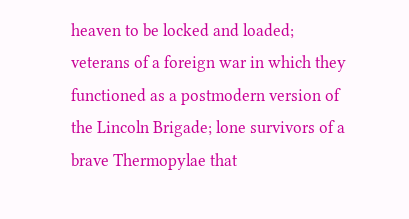heaven to be locked and loaded; veterans of a foreign war in which they functioned as a postmodern version of the Lincoln Brigade; lone survivors of a brave Thermopylae that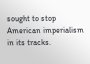sought to stop American imperialism in its tracks.